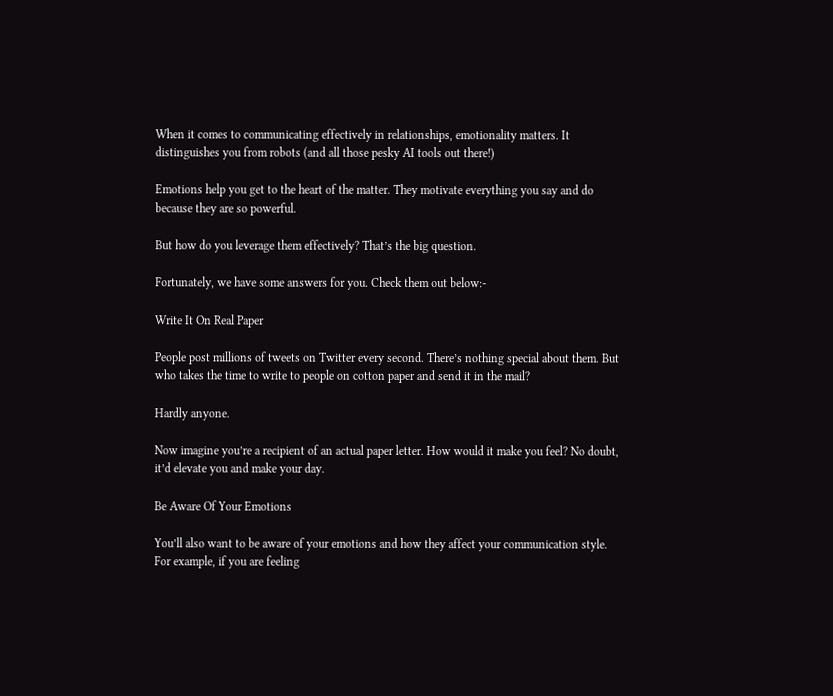When it comes to communicating effectively in relationships, emotionality matters. It distinguishes you from robots (and all those pesky AI tools out there!)

Emotions help you get to the heart of the matter. They motivate everything you say and do because they are so powerful.

But how do you leverage them effectively? That’s the big question.

Fortunately, we have some answers for you. Check them out below:-

Write It On Real Paper

People post millions of tweets on Twitter every second. There’s nothing special about them. But who takes the time to write to people on cotton paper and send it in the mail?

Hardly anyone.

Now imagine you’re a recipient of an actual paper letter. How would it make you feel? No doubt, it’d elevate you and make your day.

Be Aware Of Your Emotions

You’ll also want to be aware of your emotions and how they affect your communication style. For example, if you are feeling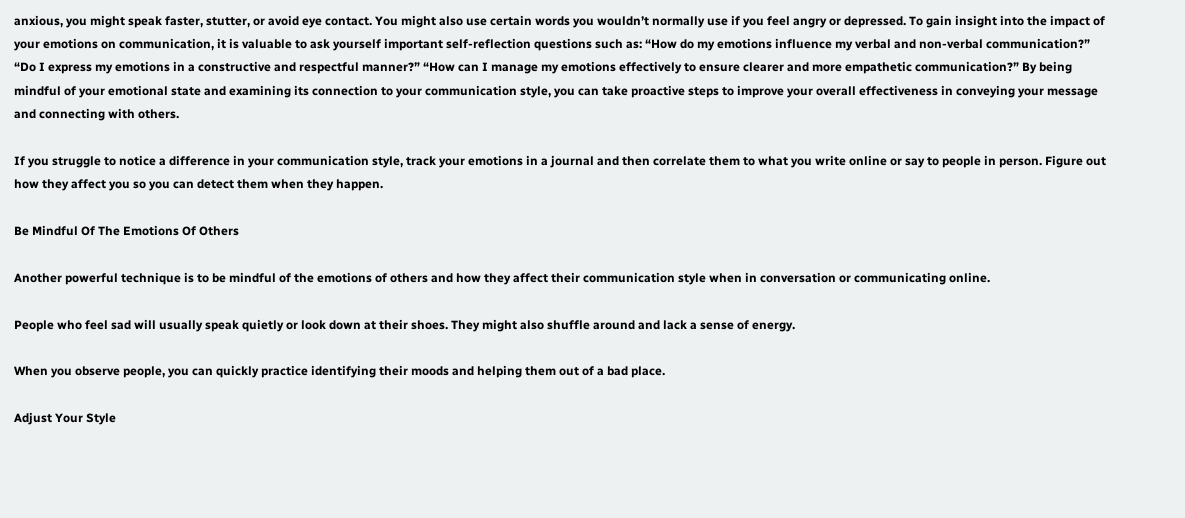anxious, you might speak faster, stutter, or avoid eye contact. You might also use certain words you wouldn’t normally use if you feel angry or depressed. To gain insight into the impact of your emotions on communication, it is valuable to ask yourself important self-reflection questions such as: “How do my emotions influence my verbal and non-verbal communication?” “Do I express my emotions in a constructive and respectful manner?” “How can I manage my emotions effectively to ensure clearer and more empathetic communication?” By being mindful of your emotional state and examining its connection to your communication style, you can take proactive steps to improve your overall effectiveness in conveying your message and connecting with others.

If you struggle to notice a difference in your communication style, track your emotions in a journal and then correlate them to what you write online or say to people in person. Figure out how they affect you so you can detect them when they happen.

Be Mindful Of The Emotions Of Others

Another powerful technique is to be mindful of the emotions of others and how they affect their communication style when in conversation or communicating online.

People who feel sad will usually speak quietly or look down at their shoes. They might also shuffle around and lack a sense of energy.

When you observe people, you can quickly practice identifying their moods and helping them out of a bad place.

Adjust Your Style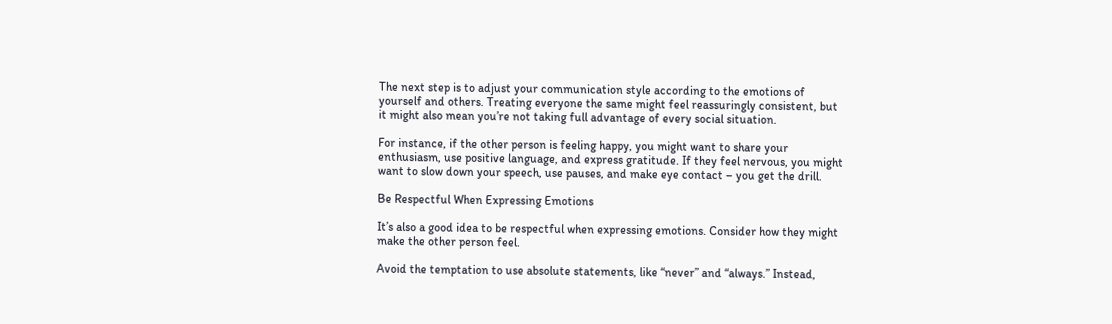The next step is to adjust your communication style according to the emotions of yourself and others. Treating everyone the same might feel reassuringly consistent, but it might also mean you’re not taking full advantage of every social situation.

For instance, if the other person is feeling happy, you might want to share your enthusiasm, use positive language, and express gratitude. If they feel nervous, you might want to slow down your speech, use pauses, and make eye contact – you get the drill.

Be Respectful When Expressing Emotions

It’s also a good idea to be respectful when expressing emotions. Consider how they might make the other person feel.

Avoid the temptation to use absolute statements, like “never” and “always.” Instead,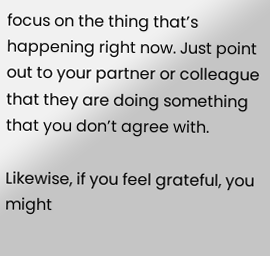focus on the thing that’s happening right now. Just point out to your partner or colleague that they are doing something that you don’t agree with.

Likewise, if you feel grateful, you might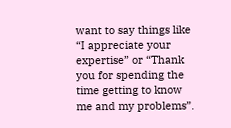want to say things like “I appreciate your expertise” or “Thank you for spending the time getting to know me and my problems”.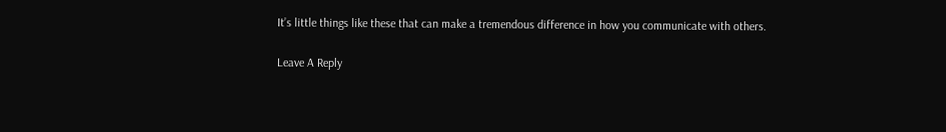It’s little things like these that can make a tremendous difference in how you communicate with others.

Leave A Reply